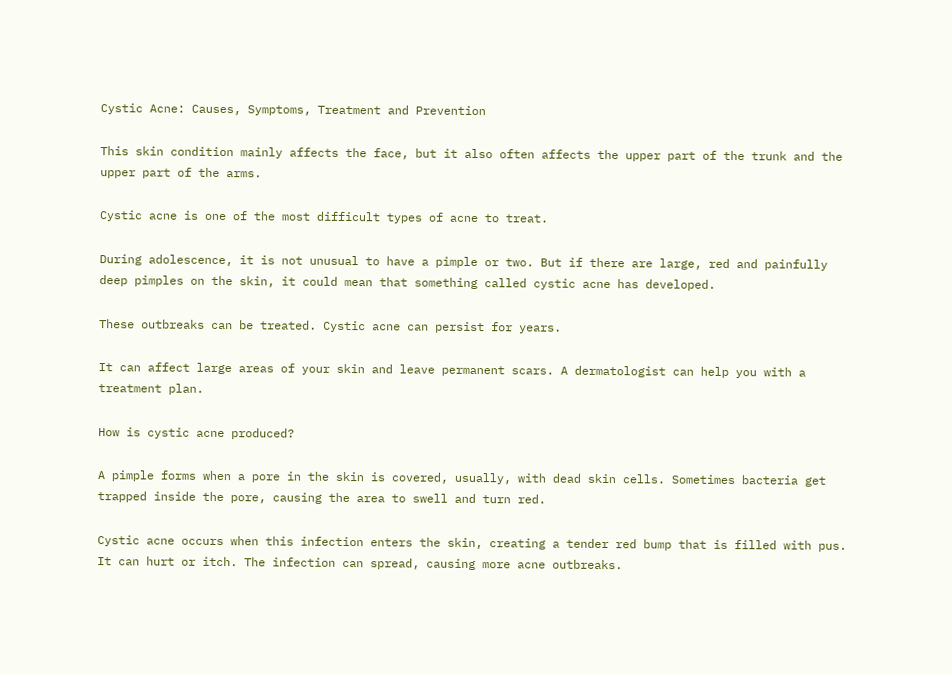Cystic Acne: Causes, Symptoms, Treatment and Prevention

This skin condition mainly affects the face, but it also often affects the upper part of the trunk and the upper part of the arms.

Cystic acne is one of the most difficult types of acne to treat.

During adolescence, it is not unusual to have a pimple or two. But if there are large, red and painfully deep pimples on the skin, it could mean that something called cystic acne has developed.

These outbreaks can be treated. Cystic acne can persist for years.

It can affect large areas of your skin and leave permanent scars. A dermatologist can help you with a treatment plan.

How is cystic acne produced?

A pimple forms when a pore in the skin is covered, usually, with dead skin cells. Sometimes bacteria get trapped inside the pore, causing the area to swell and turn red.

Cystic acne occurs when this infection enters the skin, creating a tender red bump that is filled with pus. It can hurt or itch. The infection can spread, causing more acne outbreaks.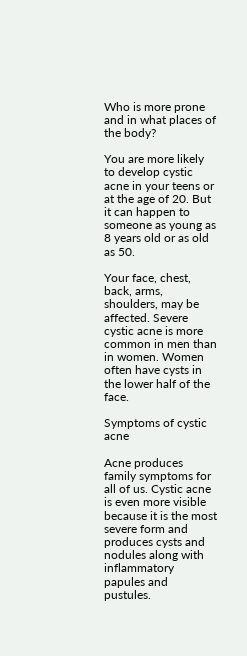Who is more prone and in what places of the body?

You are more likely to develop cystic acne in your teens or at the age of 20. But it can happen to someone as young as 8 years old or as old as 50.

Your face, chest, back, arms, shoulders, may be affected. Severe cystic acne is more common in men than in women. Women often have cysts in the lower half of the face.

Symptoms of cystic acne

Acne produces family symptoms for all of us. Cystic acne is even more visible because it is the most severe form and produces cysts and nodules along with inflammatory papules and pustules.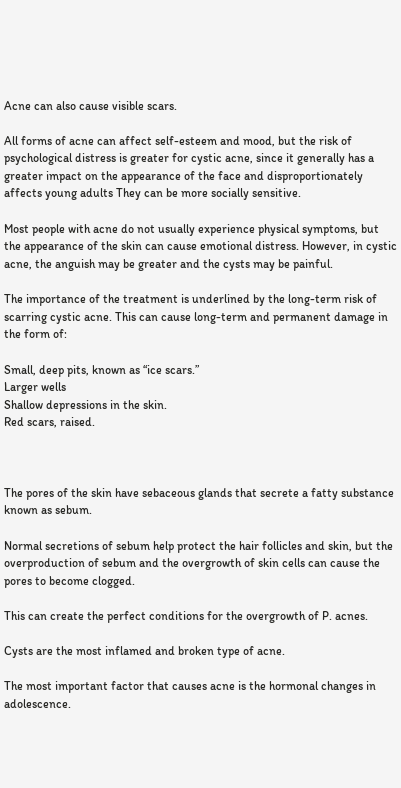Acne can also cause visible scars.

All forms of acne can affect self-esteem and mood, but the risk of psychological distress is greater for cystic acne, since it generally has a greater impact on the appearance of the face and disproportionately affects young adults They can be more socially sensitive.

Most people with acne do not usually experience physical symptoms, but the appearance of the skin can cause emotional distress. However, in cystic acne, the anguish may be greater and the cysts may be painful.

The importance of the treatment is underlined by the long-term risk of scarring cystic acne. This can cause long-term and permanent damage in the form of:

Small, deep pits, known as “ice scars.”
Larger wells
Shallow depressions in the skin.
Red scars, raised.



The pores of the skin have sebaceous glands that secrete a fatty substance known as sebum.

Normal secretions of sebum help protect the hair follicles and skin, but the overproduction of sebum and the overgrowth of skin cells can cause the pores to become clogged.

This can create the perfect conditions for the overgrowth of P. acnes.

Cysts are the most inflamed and broken type of acne.

The most important factor that causes acne is the hormonal changes in adolescence.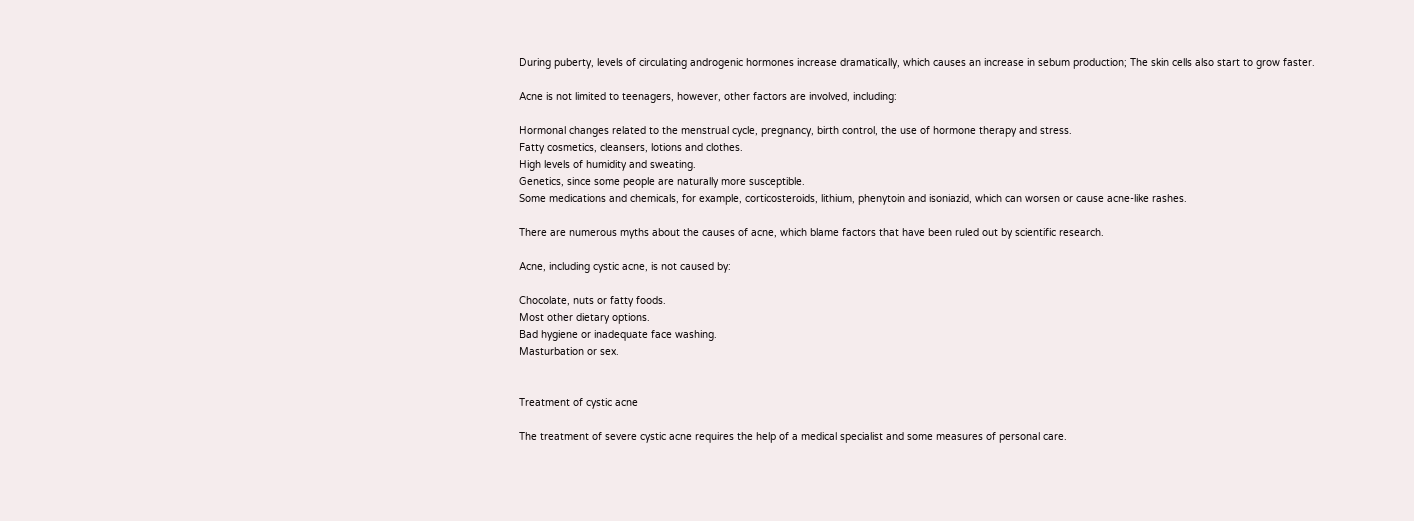During puberty, levels of circulating androgenic hormones increase dramatically, which causes an increase in sebum production; The skin cells also start to grow faster.

Acne is not limited to teenagers, however, other factors are involved, including:

Hormonal changes related to the menstrual cycle, pregnancy, birth control, the use of hormone therapy and stress.
Fatty cosmetics, cleansers, lotions and clothes.
High levels of humidity and sweating.
Genetics, since some people are naturally more susceptible.
Some medications and chemicals, for example, corticosteroids, lithium, phenytoin and isoniazid, which can worsen or cause acne-like rashes.

There are numerous myths about the causes of acne, which blame factors that have been ruled out by scientific research.

Acne, including cystic acne, is not caused by:

Chocolate, nuts or fatty foods.
Most other dietary options.
Bad hygiene or inadequate face washing.
Masturbation or sex.


Treatment of cystic acne

The treatment of severe cystic acne requires the help of a medical specialist and some measures of personal care.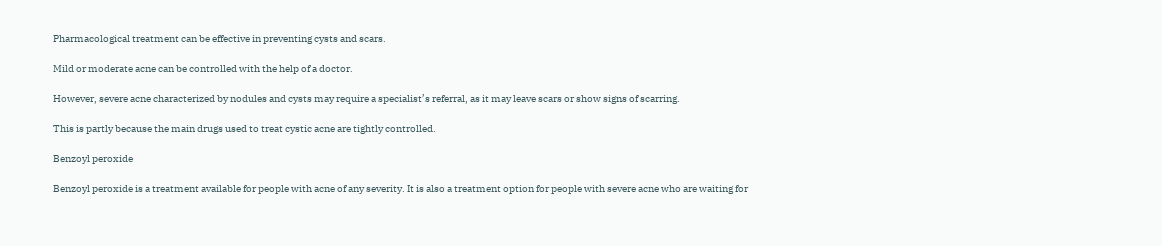Pharmacological treatment can be effective in preventing cysts and scars.

Mild or moderate acne can be controlled with the help of a doctor.

However, severe acne characterized by nodules and cysts may require a specialist’s referral, as it may leave scars or show signs of scarring.

This is partly because the main drugs used to treat cystic acne are tightly controlled.

Benzoyl peroxide

Benzoyl peroxide is a treatment available for people with acne of any severity. It is also a treatment option for people with severe acne who are waiting for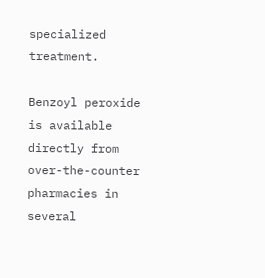specialized treatment.

Benzoyl peroxide is available directly from over-the-counter pharmacies in several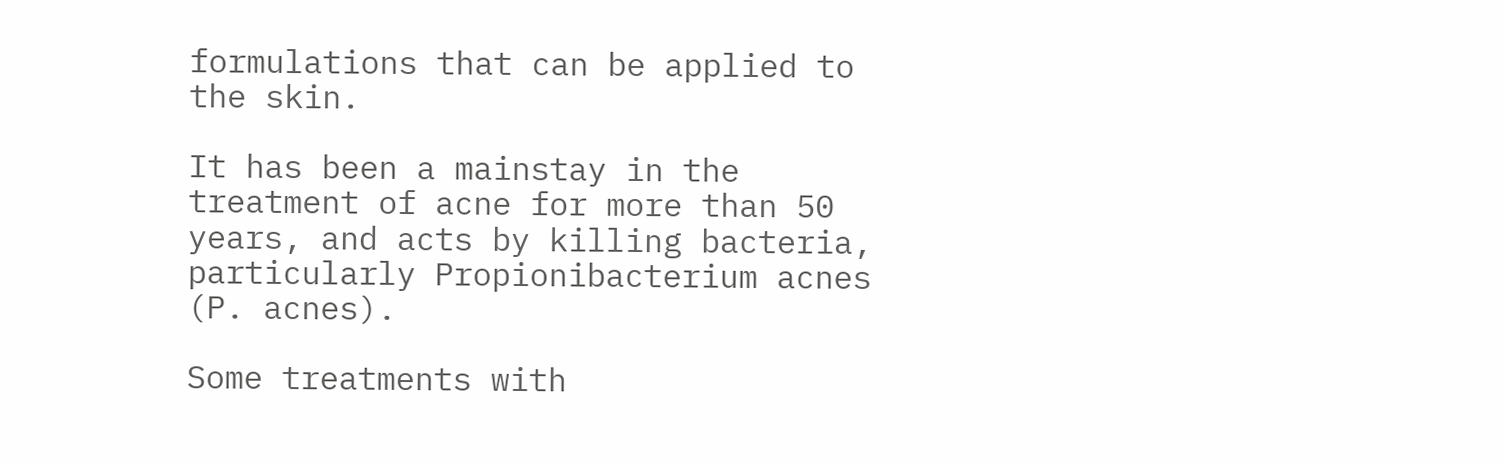formulations that can be applied to the skin.

It has been a mainstay in the treatment of acne for more than 50 years, and acts by killing bacteria, particularly Propionibacterium acnes (P. acnes).

Some treatments with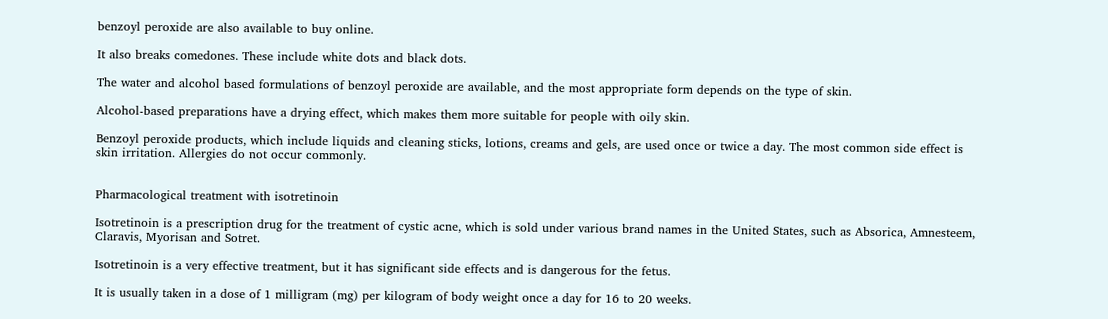benzoyl peroxide are also available to buy online.

It also breaks comedones. These include white dots and black dots.

The water and alcohol based formulations of benzoyl peroxide are available, and the most appropriate form depends on the type of skin.

Alcohol-based preparations have a drying effect, which makes them more suitable for people with oily skin.

Benzoyl peroxide products, which include liquids and cleaning sticks, lotions, creams and gels, are used once or twice a day. The most common side effect is skin irritation. Allergies do not occur commonly.


Pharmacological treatment with isotretinoin

Isotretinoin is a prescription drug for the treatment of cystic acne, which is sold under various brand names in the United States, such as Absorica, Amnesteem, Claravis, Myorisan and Sotret.

Isotretinoin is a very effective treatment, but it has significant side effects and is dangerous for the fetus.

It is usually taken in a dose of 1 milligram (mg) per kilogram of body weight once a day for 16 to 20 weeks.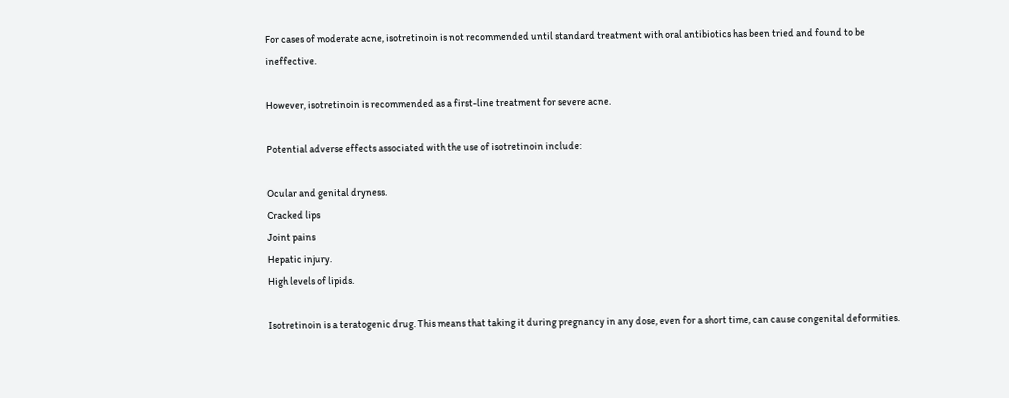For cases of moderate acne, isotretinoin is not recommended until standard treatment with oral antibiotics has been tried and found to be ineffective.

However, isotretinoin is recommended as a first-line treatment for severe acne.

Potential adverse effects associated with the use of isotretinoin include:

Ocular and genital dryness.
Cracked lips
Joint pains
Hepatic injury.
High levels of lipids.

Isotretinoin is a teratogenic drug. This means that taking it during pregnancy in any dose, even for a short time, can cause congenital deformities.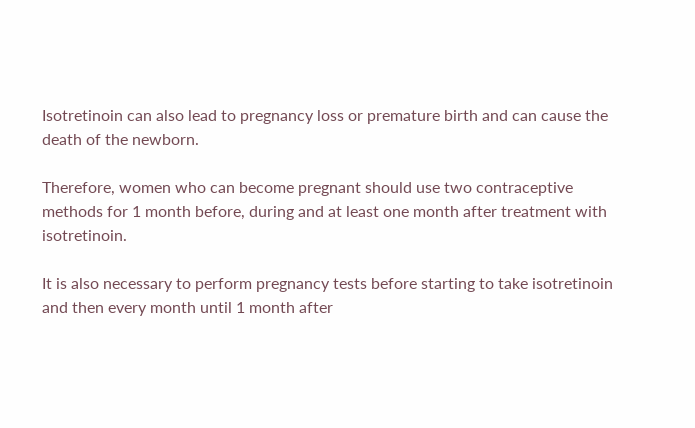Isotretinoin can also lead to pregnancy loss or premature birth and can cause the death of the newborn.

Therefore, women who can become pregnant should use two contraceptive methods for 1 month before, during and at least one month after treatment with isotretinoin.

It is also necessary to perform pregnancy tests before starting to take isotretinoin and then every month until 1 month after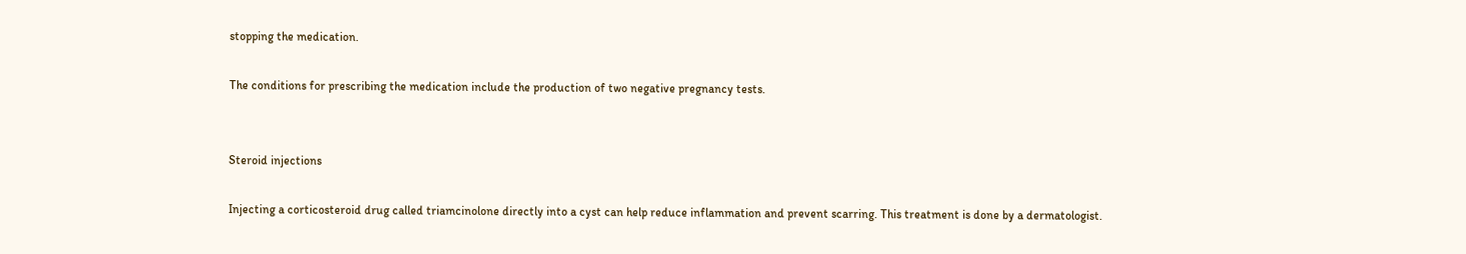stopping the medication.

The conditions for prescribing the medication include the production of two negative pregnancy tests.


Steroid injections

Injecting a corticosteroid drug called triamcinolone directly into a cyst can help reduce inflammation and prevent scarring. This treatment is done by a dermatologist.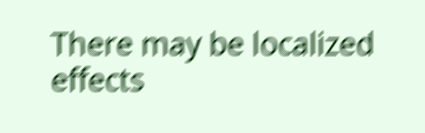There may be localized effects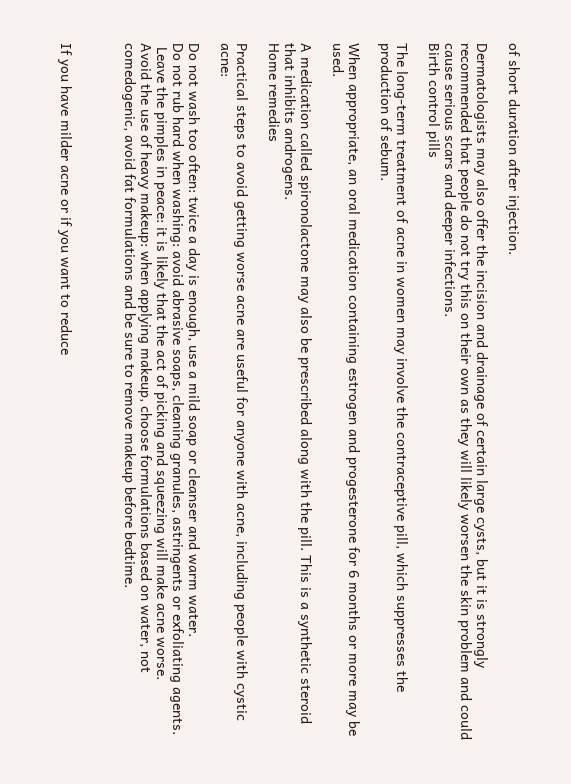of short duration after injection.

Dermatologists may also offer the incision and drainage of certain large cysts, but it is strongly recommended that people do not try this on their own as they will likely worsen the skin problem and could cause serious scars and deeper infections.
Birth control pills

The long-term treatment of acne in women may involve the contraceptive pill, which suppresses the production of sebum.

When appropriate, an oral medication containing estrogen and progesterone for 6 months or more may be used.

A medication called spironolactone may also be prescribed along with the pill. This is a synthetic steroid that inhibits androgens.
Home remedies

Practical steps to avoid getting worse acne are useful for anyone with acne, including people with cystic acne:

Do not wash too often: twice a day is enough, use a mild soap or cleanser and warm water.
Do not rub hard when washing: avoid abrasive soaps, cleaning granules, astringents or exfoliating agents.
 Leave the pimples in peace: it is likely that the act of picking and squeezing will make acne worse.
Avoid the use of heavy makeup: when applying makeup, choose formulations based on water, not comedogenic, avoid fat formulations and be sure to remove makeup before bedtime.



If you have milder acne or if you want to reduce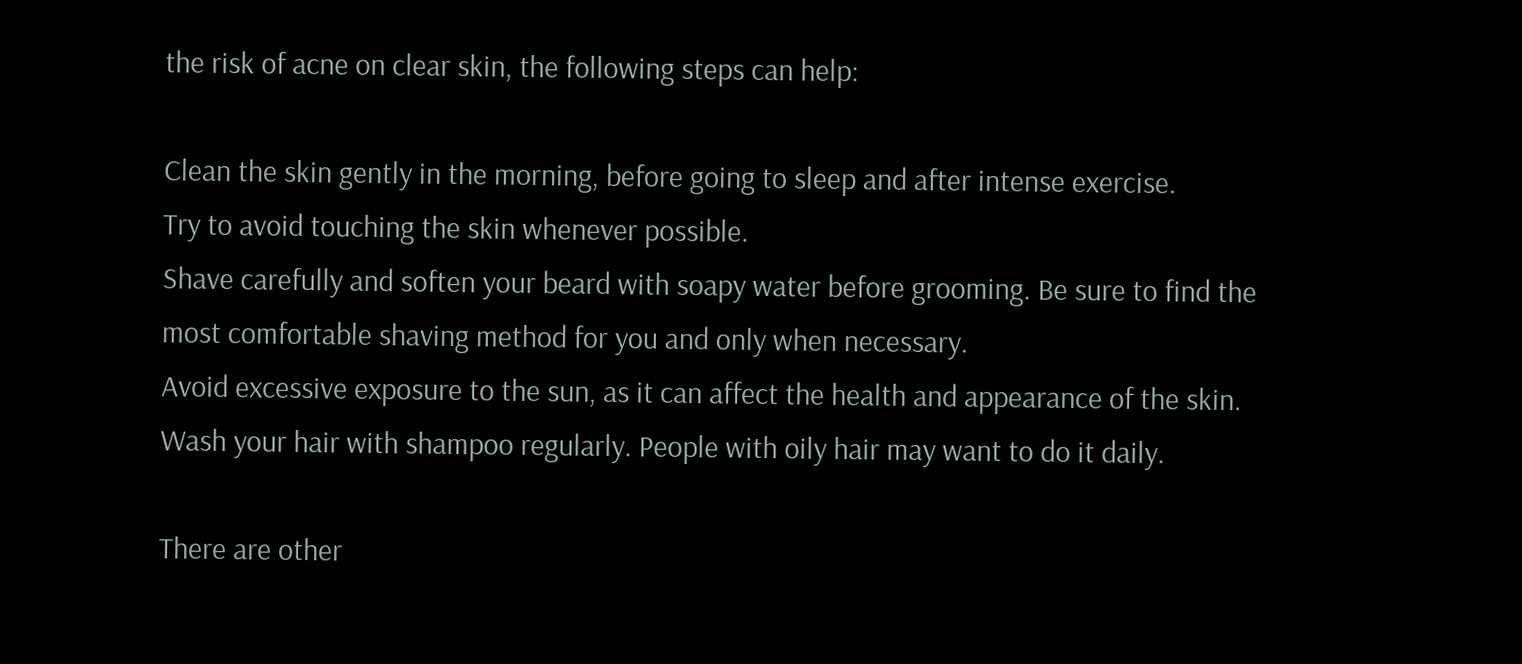the risk of acne on clear skin, the following steps can help:

Clean the skin gently in the morning, before going to sleep and after intense exercise.
Try to avoid touching the skin whenever possible.
Shave carefully and soften your beard with soapy water before grooming. Be sure to find the most comfortable shaving method for you and only when necessary.
Avoid excessive exposure to the sun, as it can affect the health and appearance of the skin.
Wash your hair with shampoo regularly. People with oily hair may want to do it daily.

There are other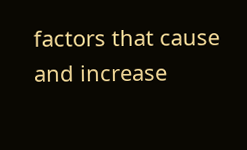factors that cause and increase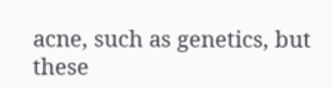acne, such as genetics, but these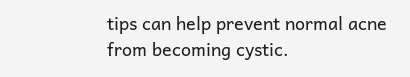tips can help prevent normal acne from becoming cystic.